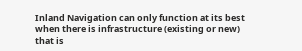Inland Navigation can only function at its best when there is infrastructure (existing or new)
that is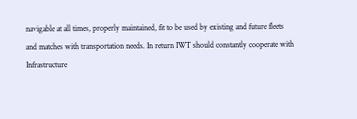navigable at all times, properly maintained, fit to be used by existing and future fleets
and matches with transportation needs. In return IWT should constantly cooperate with
Infrastructure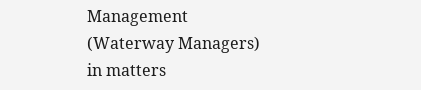Management (Waterway Managers) in matters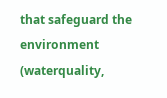that safeguard the environment
(waterquality,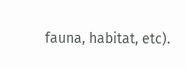fauna, habitat, etc).